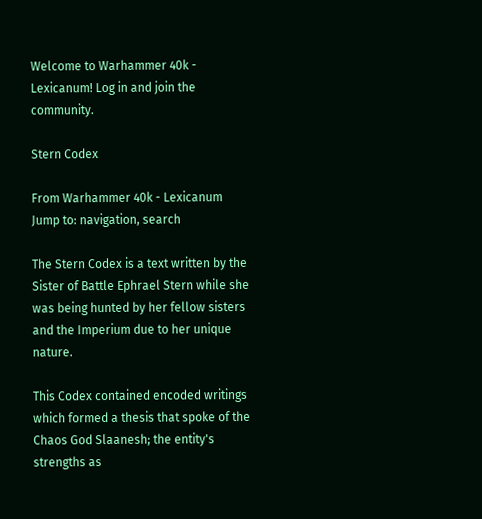Welcome to Warhammer 40k - Lexicanum! Log in and join the community.

Stern Codex

From Warhammer 40k - Lexicanum
Jump to: navigation, search

The Stern Codex is a text written by the Sister of Battle Ephrael Stern while she was being hunted by her fellow sisters and the Imperium due to her unique nature.

This Codex contained encoded writings which formed a thesis that spoke of the Chaos God Slaanesh; the entity's strengths as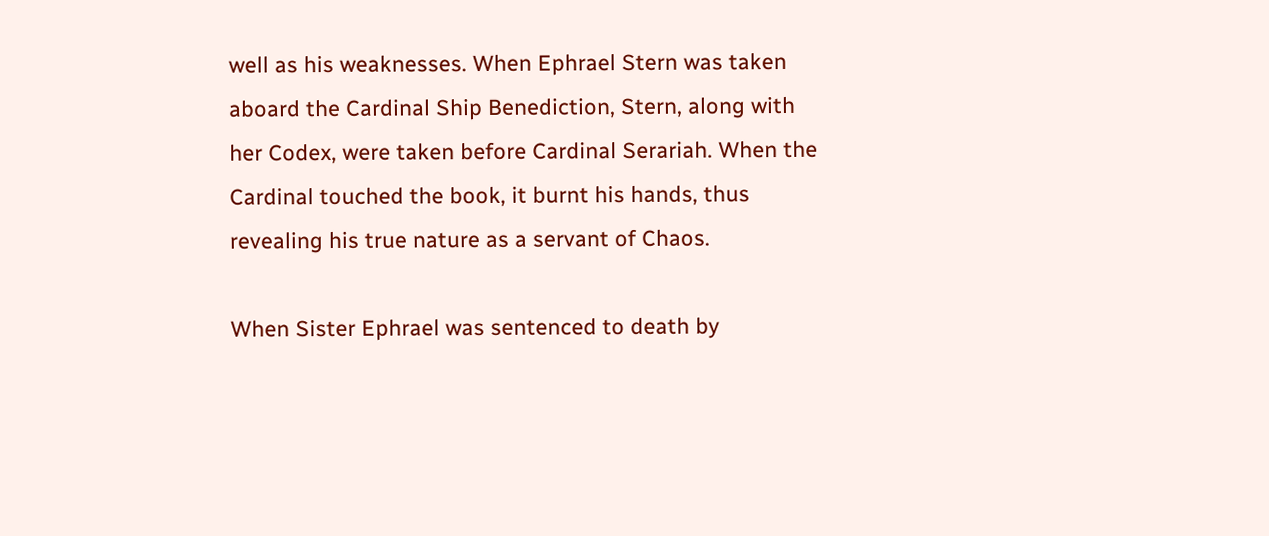well as his weaknesses. When Ephrael Stern was taken aboard the Cardinal Ship Benediction, Stern, along with her Codex, were taken before Cardinal Serariah. When the Cardinal touched the book, it burnt his hands, thus revealing his true nature as a servant of Chaos.

When Sister Ephrael was sentenced to death by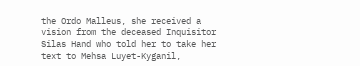the Ordo Malleus, she received a vision from the deceased Inquisitor Silas Hand who told her to take her text to Mehsa Luyet-Kyganil,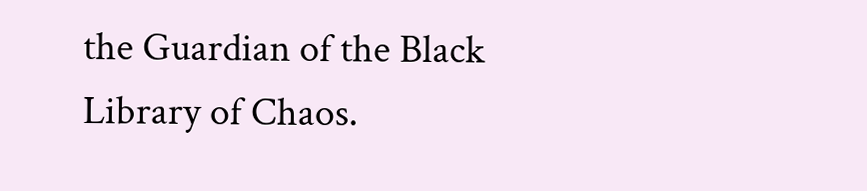the Guardian of the Black Library of Chaos.